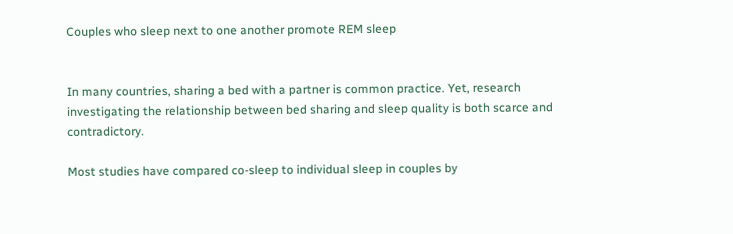Couples who sleep next to one another promote REM sleep


In many countries, sharing a bed with a partner is common practice. Yet, research investigating the relationship between bed sharing and sleep quality is both scarce and contradictory.

Most studies have compared co-sleep to individual sleep in couples by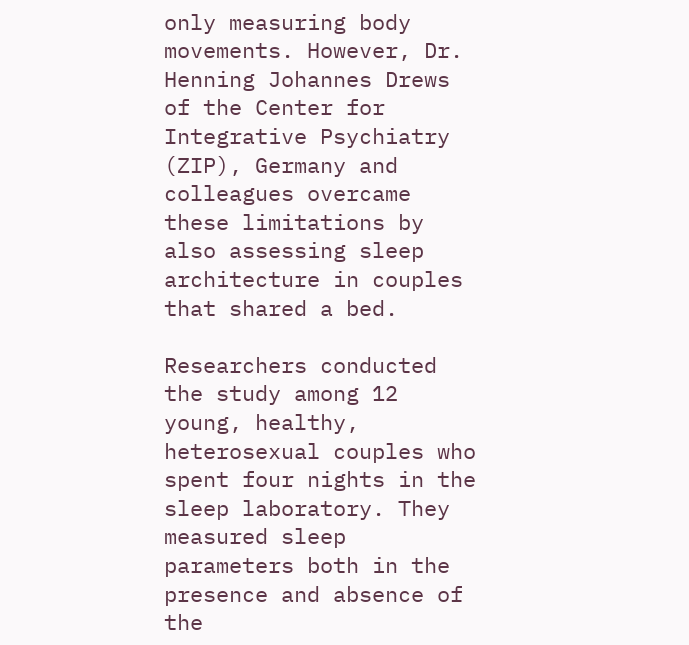only measuring body movements. However, Dr. Henning Johannes Drews of the Center for Integrative Psychiatry (ZIP), Germany and colleagues overcame these limitations by also assessing sleep architecture in couples that shared a bed.

Researchers conducted the study among 12 young, healthy, heterosexual couples who spent four nights in the sleep laboratory. They measured sleep parameters both in the presence and absence of the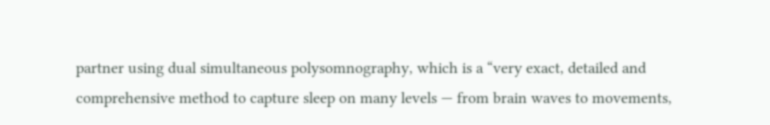partner using dual simultaneous polysomnography, which is a “very exact, detailed and comprehensive method to capture sleep on many levels — from brain waves to movements,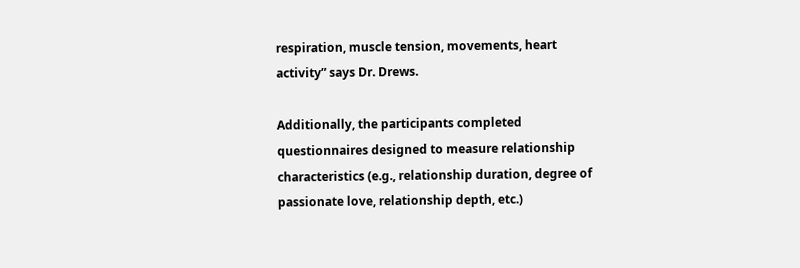respiration, muscle tension, movements, heart activity” says Dr. Drews.

Additionally, the participants completed questionnaires designed to measure relationship characteristics (e.g., relationship duration, degree of passionate love, relationship depth, etc.)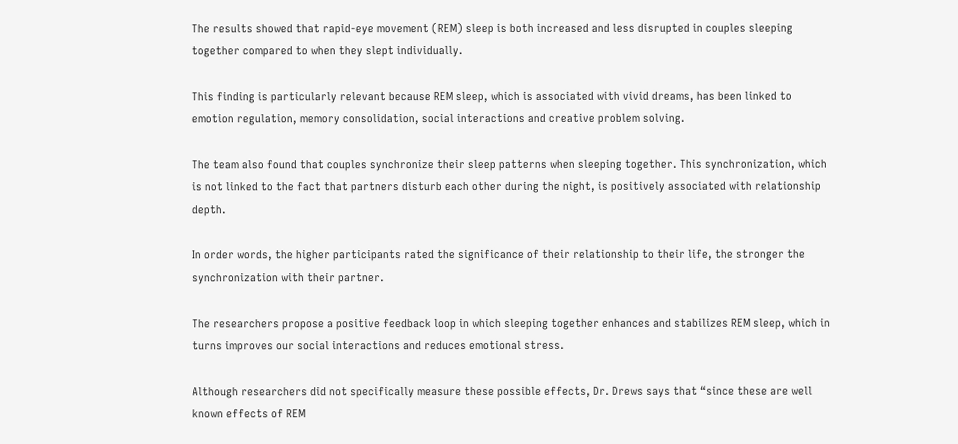The results showed that rapid-eye movement (REM) sleep is both increased and less disrupted in couples sleeping together compared to when they slept individually.

This finding is particularly relevant because REM sleep, which is associated with vivid dreams, has been linked to emotion regulation, memory consolidation, social interactions and creative problem solving.

The team also found that couples synchronize their sleep patterns when sleeping together. This synchronization, which is not linked to the fact that partners disturb each other during the night, is positively associated with relationship depth.

In order words, the higher participants rated the significance of their relationship to their life, the stronger the synchronization with their partner.

The researchers propose a positive feedback loop in which sleeping together enhances and stabilizes REM sleep, which in turns improves our social interactions and reduces emotional stress.

Although researchers did not specifically measure these possible effects, Dr. Drews says that “since these are well known effects of REM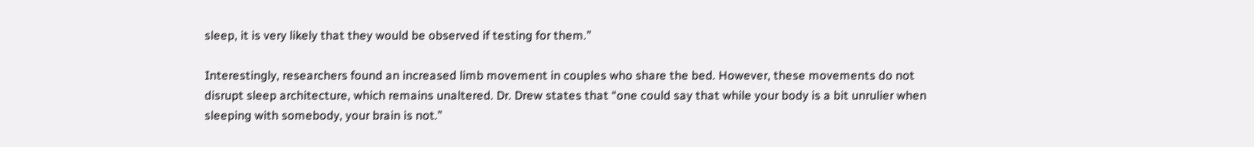sleep, it is very likely that they would be observed if testing for them.”

Interestingly, researchers found an increased limb movement in couples who share the bed. However, these movements do not disrupt sleep architecture, which remains unaltered. Dr. Drew states that “one could say that while your body is a bit unrulier when sleeping with somebody, your brain is not.”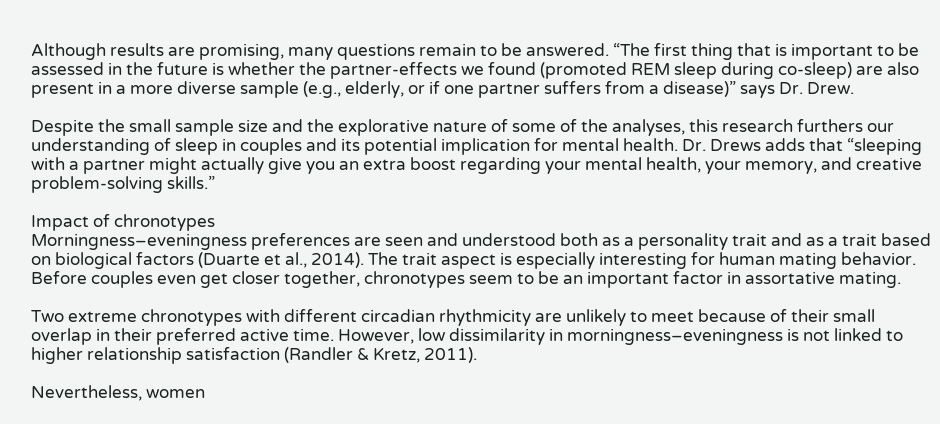Although results are promising, many questions remain to be answered. “The first thing that is important to be assessed in the future is whether the partner-effects we found (promoted REM sleep during co-sleep) are also present in a more diverse sample (e.g., elderly, or if one partner suffers from a disease)” says Dr. Drew.

Despite the small sample size and the explorative nature of some of the analyses, this research furthers our understanding of sleep in couples and its potential implication for mental health. Dr. Drews adds that “sleeping with a partner might actually give you an extra boost regarding your mental health, your memory, and creative problem-solving skills.”

Impact of chronotypes
Morningness–eveningness preferences are seen and understood both as a personality trait and as a trait based on biological factors (Duarte et al., 2014). The trait aspect is especially interesting for human mating behavior. Before couples even get closer together, chronotypes seem to be an important factor in assortative mating.

Two extreme chronotypes with different circadian rhythmicity are unlikely to meet because of their small overlap in their preferred active time. However, low dissimilarity in morningness–eveningness is not linked to higher relationship satisfaction (Randler & Kretz, 2011).

Nevertheless, women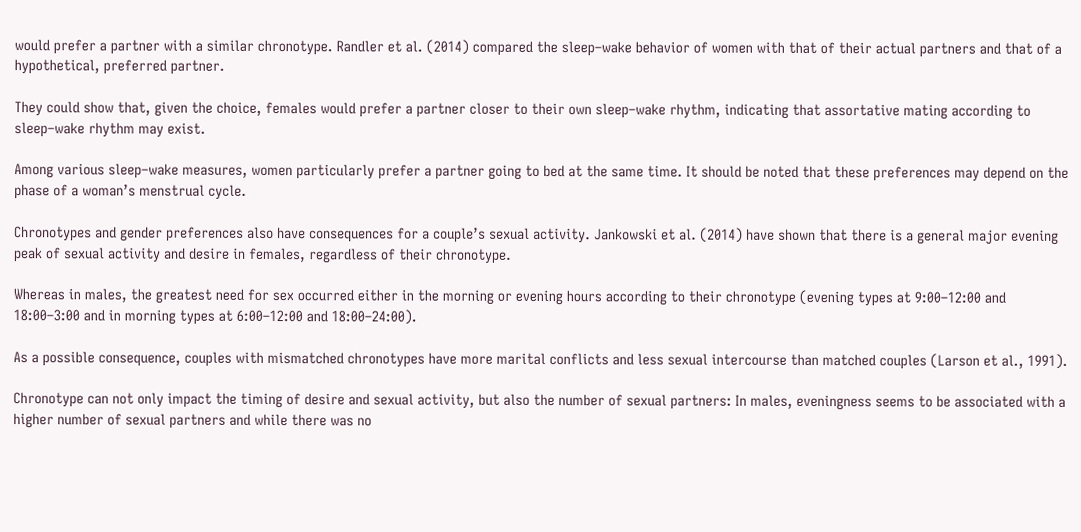would prefer a partner with a similar chronotype. Randler et al. (2014) compared the sleep–wake behavior of women with that of their actual partners and that of a hypothetical, preferred partner.

They could show that, given the choice, females would prefer a partner closer to their own sleep–wake rhythm, indicating that assortative mating according to sleep–wake rhythm may exist.

Among various sleep–wake measures, women particularly prefer a partner going to bed at the same time. It should be noted that these preferences may depend on the phase of a woman’s menstrual cycle.

Chronotypes and gender preferences also have consequences for a couple’s sexual activity. Jankowski et al. (2014) have shown that there is a general major evening peak of sexual activity and desire in females, regardless of their chronotype.

Whereas in males, the greatest need for sex occurred either in the morning or evening hours according to their chronotype (evening types at 9:00–12:00 and 18:00–3:00 and in morning types at 6:00–12:00 and 18:00–24:00).

As a possible consequence, couples with mismatched chronotypes have more marital conflicts and less sexual intercourse than matched couples (Larson et al., 1991).

Chronotype can not only impact the timing of desire and sexual activity, but also the number of sexual partners: In males, eveningness seems to be associated with a higher number of sexual partners and while there was no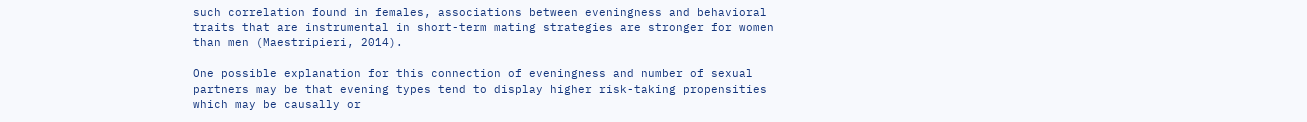such correlation found in females, associations between eveningness and behavioral traits that are instrumental in short-term mating strategies are stronger for women than men (Maestripieri, 2014).

One possible explanation for this connection of eveningness and number of sexual partners may be that evening types tend to display higher risk-taking propensities which may be causally or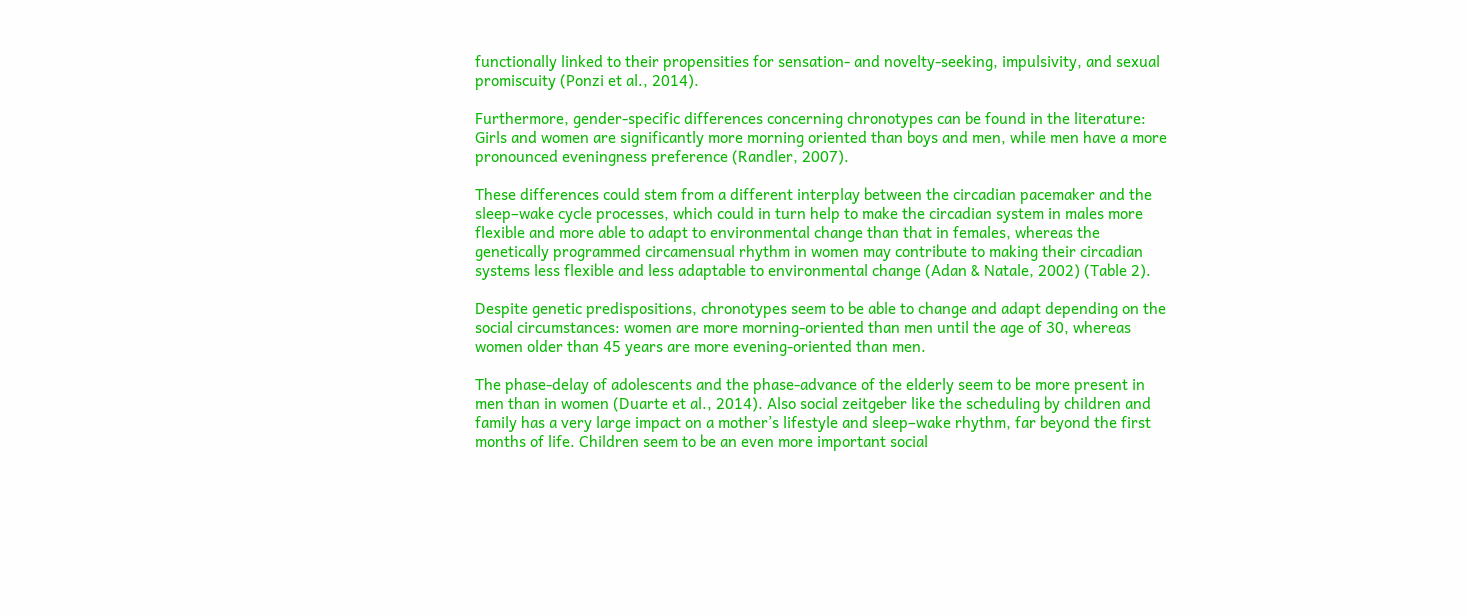functionally linked to their propensities for sensation- and novelty-seeking, impulsivity, and sexual promiscuity (Ponzi et al., 2014).

Furthermore, gender-specific differences concerning chronotypes can be found in the literature: Girls and women are significantly more morning oriented than boys and men, while men have a more pronounced eveningness preference (Randler, 2007).

These differences could stem from a different interplay between the circadian pacemaker and the sleep–wake cycle processes, which could in turn help to make the circadian system in males more flexible and more able to adapt to environmental change than that in females, whereas the genetically programmed circamensual rhythm in women may contribute to making their circadian systems less flexible and less adaptable to environmental change (Adan & Natale, 2002) (Table 2).

Despite genetic predispositions, chronotypes seem to be able to change and adapt depending on the social circumstances: women are more morning-oriented than men until the age of 30, whereas women older than 45 years are more evening-oriented than men.

The phase-delay of adolescents and the phase-advance of the elderly seem to be more present in men than in women (Duarte et al., 2014). Also social zeitgeber like the scheduling by children and family has a very large impact on a mother’s lifestyle and sleep–wake rhythm, far beyond the first months of life. Children seem to be an even more important social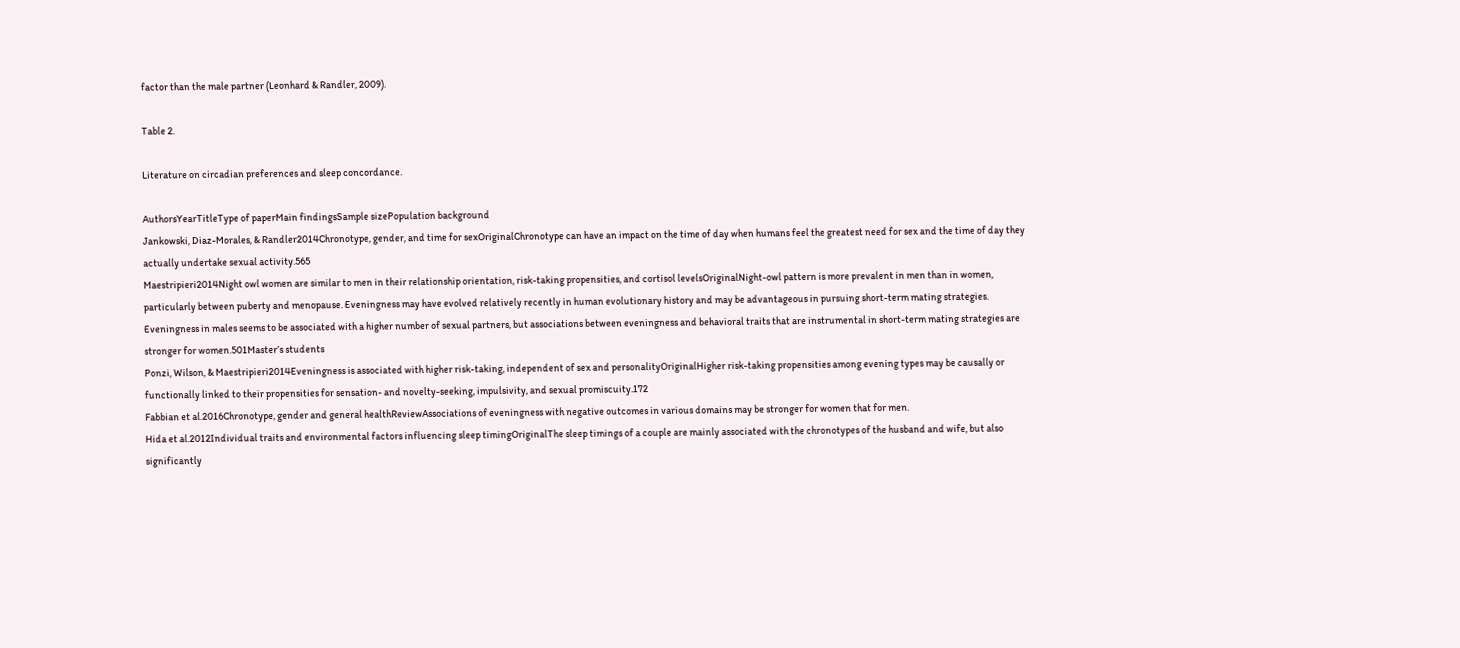factor than the male partner (Leonhard & Randler, 2009).

Table 2.

Literature on circadian preferences and sleep concordance.

AuthorsYearTitleType of paperMain findingsSample sizePopulation background
Jankowski, Diaz-Morales, & Randler2014Chronotype, gender, and time for sexOriginalChronotype can have an impact on the time of day when humans feel the greatest need for sex and the time of day they actually undertake sexual activity.565
Maestripieri2014Night owl women are similar to men in their relationship orientation, risk-taking propensities, and cortisol levelsOriginalNight-owl pattern is more prevalent in men than in women, particularly between puberty and menopause. Eveningness may have evolved relatively recently in human evolutionary history and may be advantageous in pursuing short-term mating strategies. Eveningness in males seems to be associated with a higher number of sexual partners, but associations between eveningness and behavioral traits that are instrumental in short-term mating strategies are stronger for women.501Master’s students
Ponzi, Wilson, & Maestripieri2014Eveningness is associated with higher risk-taking, independent of sex and personalityOriginalHigher risk-taking propensities among evening types may be causally or functionally linked to their propensities for sensation- and novelty-seeking, impulsivity, and sexual promiscuity.172
Fabbian et al.2016Chronotype, gender and general healthReviewAssociations of eveningness with negative outcomes in various domains may be stronger for women that for men.
Hida et al.2012Individual traits and environmental factors influencing sleep timingOriginalThe sleep timings of a couple are mainly associated with the chronotypes of the husband and wife, but also significantly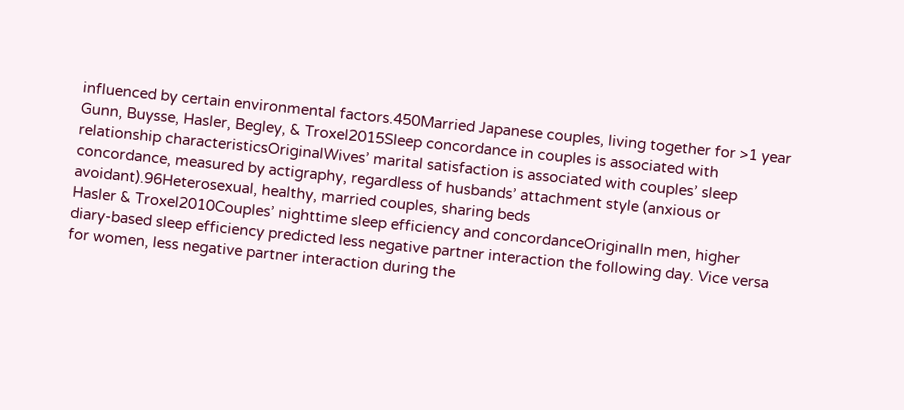influenced by certain environmental factors.450Married Japanese couples, living together for >1 year
Gunn, Buysse, Hasler, Begley, & Troxel2015Sleep concordance in couples is associated with relationship characteristicsOriginalWives’ marital satisfaction is associated with couples’ sleep concordance, measured by actigraphy, regardless of husbands’ attachment style (anxious or avoidant).96Heterosexual, healthy, married couples, sharing beds
Hasler & Troxel2010Couples’ nighttime sleep efficiency and concordanceOriginalIn men, higher diary-based sleep efficiency predicted less negative partner interaction the following day. Vice versa for women, less negative partner interaction during the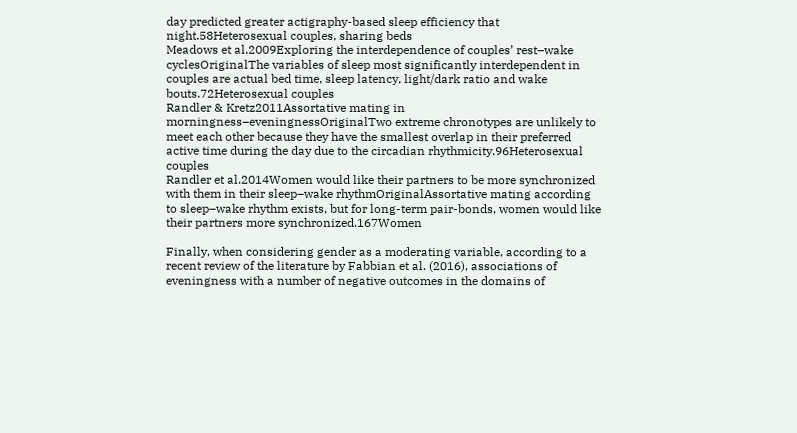day predicted greater actigraphy-based sleep efficiency that night.58Heterosexual couples, sharing beds
Meadows et al.2009Exploring the interdependence of couples’ rest–wake cyclesOriginalThe variables of sleep most significantly interdependent in couples are actual bed time, sleep latency, light/dark ratio and wake bouts.72Heterosexual couples
Randler & Kretz2011Assortative mating in morningness–eveningnessOriginalTwo extreme chronotypes are unlikely to meet each other because they have the smallest overlap in their preferred active time during the day due to the circadian rhythmicity.96Heterosexual couples
Randler et al.2014Women would like their partners to be more synchronized with them in their sleep–wake rhythmOriginalAssortative mating according to sleep–wake rhythm exists, but for long-term pair-bonds, women would like their partners more synchronized.167Women

Finally, when considering gender as a moderating variable, according to a recent review of the literature by Fabbian et al. (2016), associations of eveningness with a number of negative outcomes in the domains of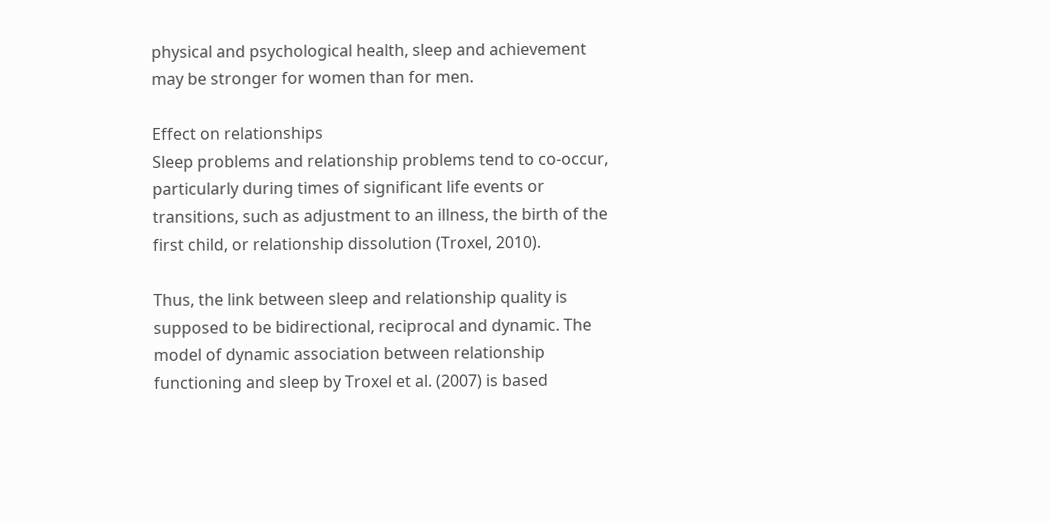physical and psychological health, sleep and achievement may be stronger for women than for men.

Effect on relationships
Sleep problems and relationship problems tend to co-occur, particularly during times of significant life events or transitions, such as adjustment to an illness, the birth of the first child, or relationship dissolution (Troxel, 2010).

Thus, the link between sleep and relationship quality is supposed to be bidirectional, reciprocal and dynamic. The model of dynamic association between relationship functioning and sleep by Troxel et al. (2007) is based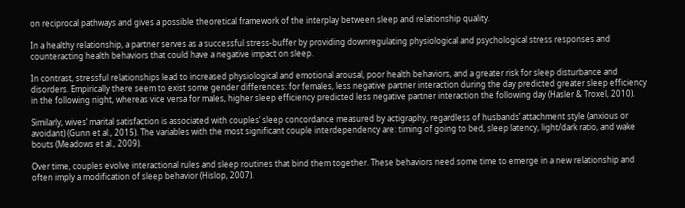on reciprocal pathways and gives a possible theoretical framework of the interplay between sleep and relationship quality.

In a healthy relationship, a partner serves as a successful stress-buffer by providing downregulating physiological and psychological stress responses and counteracting health behaviors that could have a negative impact on sleep.

In contrast, stressful relationships lead to increased physiological and emotional arousal, poor health behaviors, and a greater risk for sleep disturbance and disorders. Empirically there seem to exist some gender differences: for females, less negative partner interaction during the day predicted greater sleep efficiency in the following night, whereas vice versa for males, higher sleep efficiency predicted less negative partner interaction the following day (Hasler & Troxel, 2010).

Similarly, wives’ marital satisfaction is associated with couples’ sleep concordance measured by actigraphy, regardless of husbands’ attachment style (anxious or avoidant) (Gunn et al., 2015). The variables with the most significant couple interdependency are: timing of going to bed, sleep latency, light/dark ratio, and wake bouts (Meadows et al., 2009).

Over time, couples evolve interactional rules and sleep routines that bind them together. These behaviors need some time to emerge in a new relationship and often imply a modification of sleep behavior (Hislop, 2007).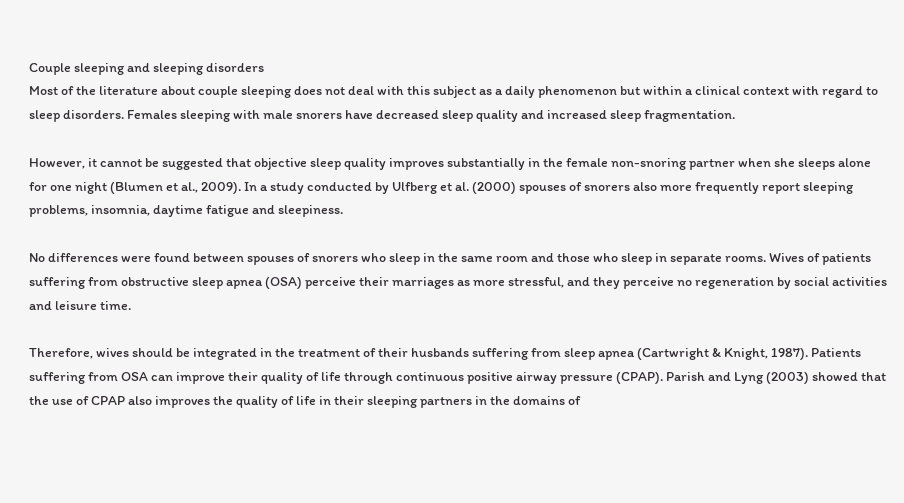Couple sleeping and sleeping disorders
Most of the literature about couple sleeping does not deal with this subject as a daily phenomenon but within a clinical context with regard to sleep disorders. Females sleeping with male snorers have decreased sleep quality and increased sleep fragmentation.

However, it cannot be suggested that objective sleep quality improves substantially in the female non-snoring partner when she sleeps alone for one night (Blumen et al., 2009). In a study conducted by Ulfberg et al. (2000) spouses of snorers also more frequently report sleeping problems, insomnia, daytime fatigue and sleepiness.

No differences were found between spouses of snorers who sleep in the same room and those who sleep in separate rooms. Wives of patients suffering from obstructive sleep apnea (OSA) perceive their marriages as more stressful, and they perceive no regeneration by social activities and leisure time.

Therefore, wives should be integrated in the treatment of their husbands suffering from sleep apnea (Cartwright & Knight, 1987). Patients suffering from OSA can improve their quality of life through continuous positive airway pressure (CPAP). Parish and Lyng (2003) showed that the use of CPAP also improves the quality of life in their sleeping partners in the domains of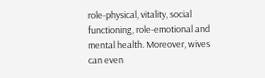role-physical, vitality, social functioning, role-emotional and mental health. Moreover, wives can even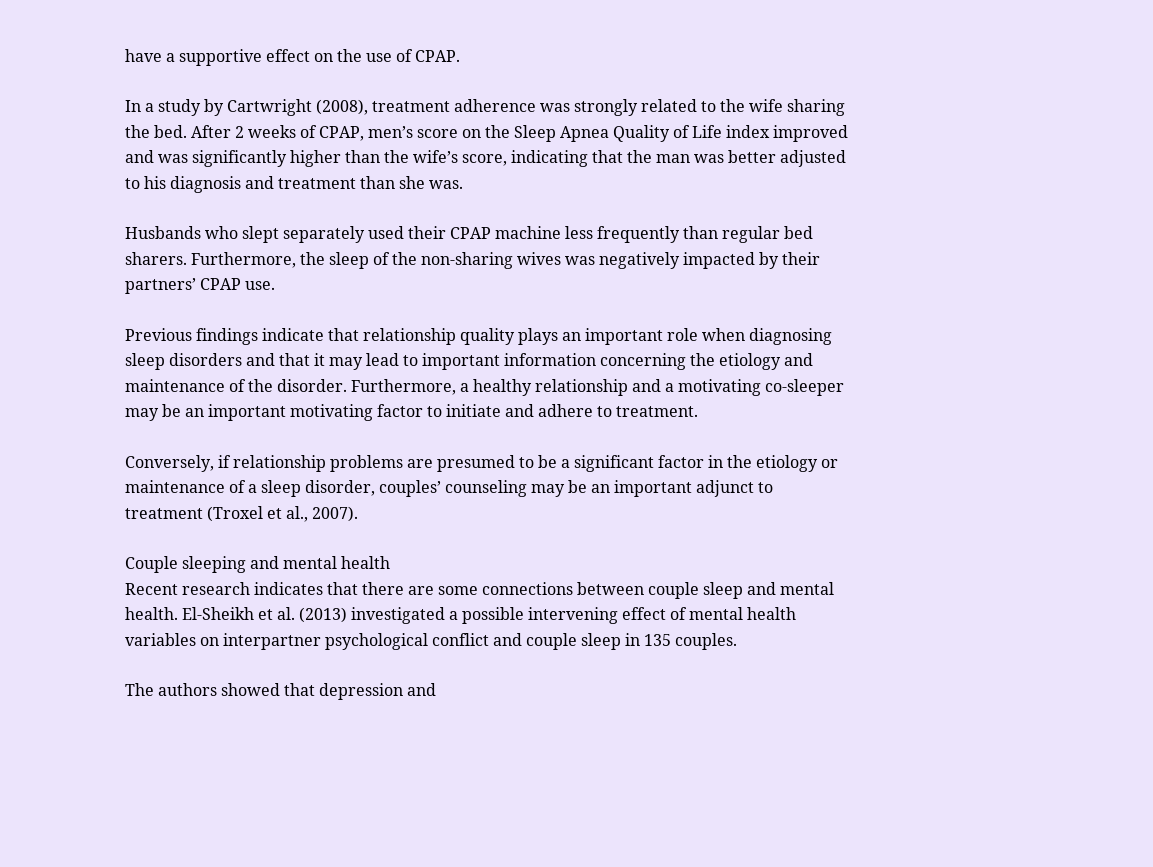have a supportive effect on the use of CPAP.

In a study by Cartwright (2008), treatment adherence was strongly related to the wife sharing the bed. After 2 weeks of CPAP, men’s score on the Sleep Apnea Quality of Life index improved and was significantly higher than the wife’s score, indicating that the man was better adjusted to his diagnosis and treatment than she was.

Husbands who slept separately used their CPAP machine less frequently than regular bed sharers. Furthermore, the sleep of the non-sharing wives was negatively impacted by their partners’ CPAP use.

Previous findings indicate that relationship quality plays an important role when diagnosing sleep disorders and that it may lead to important information concerning the etiology and maintenance of the disorder. Furthermore, a healthy relationship and a motivating co-sleeper may be an important motivating factor to initiate and adhere to treatment.

Conversely, if relationship problems are presumed to be a significant factor in the etiology or maintenance of a sleep disorder, couples’ counseling may be an important adjunct to treatment (Troxel et al., 2007).

Couple sleeping and mental health
Recent research indicates that there are some connections between couple sleep and mental health. El-Sheikh et al. (2013) investigated a possible intervening effect of mental health variables on interpartner psychological conflict and couple sleep in 135 couples.

The authors showed that depression and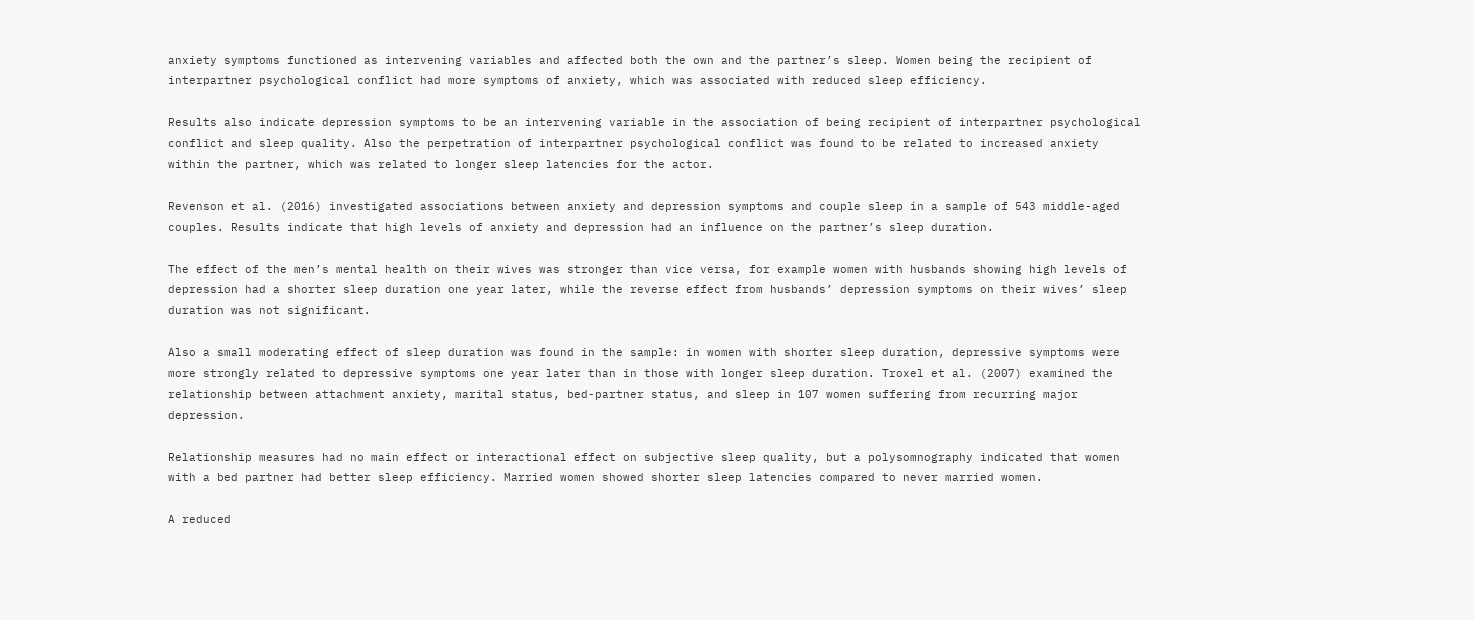anxiety symptoms functioned as intervening variables and affected both the own and the partner’s sleep. Women being the recipient of interpartner psychological conflict had more symptoms of anxiety, which was associated with reduced sleep efficiency.

Results also indicate depression symptoms to be an intervening variable in the association of being recipient of interpartner psychological conflict and sleep quality. Also the perpetration of interpartner psychological conflict was found to be related to increased anxiety within the partner, which was related to longer sleep latencies for the actor.

Revenson et al. (2016) investigated associations between anxiety and depression symptoms and couple sleep in a sample of 543 middle-aged couples. Results indicate that high levels of anxiety and depression had an influence on the partner’s sleep duration.

The effect of the men’s mental health on their wives was stronger than vice versa, for example women with husbands showing high levels of depression had a shorter sleep duration one year later, while the reverse effect from husbands’ depression symptoms on their wives’ sleep duration was not significant.

Also a small moderating effect of sleep duration was found in the sample: in women with shorter sleep duration, depressive symptoms were more strongly related to depressive symptoms one year later than in those with longer sleep duration. Troxel et al. (2007) examined the relationship between attachment anxiety, marital status, bed-partner status, and sleep in 107 women suffering from recurring major depression.

Relationship measures had no main effect or interactional effect on subjective sleep quality, but a polysomnography indicated that women with a bed partner had better sleep efficiency. Married women showed shorter sleep latencies compared to never married women.

A reduced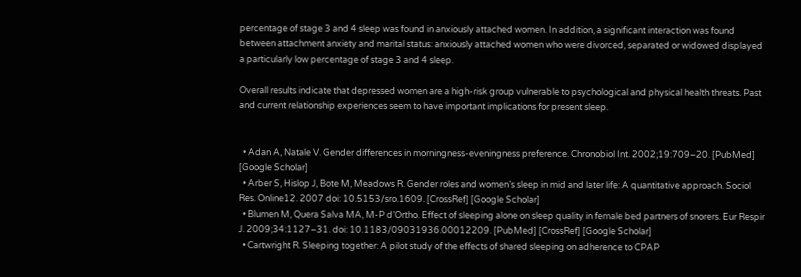percentage of stage 3 and 4 sleep was found in anxiously attached women. In addition, a significant interaction was found between attachment anxiety and marital status: anxiously attached women who were divorced, separated or widowed displayed a particularly low percentage of stage 3 and 4 sleep.

Overall results indicate that depressed women are a high-risk group vulnerable to psychological and physical health threats. Past and current relationship experiences seem to have important implications for present sleep.


  • Adan A, Natale V. Gender differences in morningness-eveningness preference. Chronobiol Int. 2002;19:709–20. [PubMed] [Google Scholar]
  • Arber S, Hislop J, Bote M, Meadows R. Gender roles and women’s sleep in mid and later life: A quantitative approach. Sociol Res. Online12. 2007 doi: 10.5153/sro.1609. [CrossRef] [Google Scholar]
  • Blumen M, Quera Salva MA, M-P d’Ortho. Effect of sleeping alone on sleep quality in female bed partners of snorers. Eur Respir J. 2009;34:1127–31. doi: 10.1183/09031936.00012209. [PubMed] [CrossRef] [Google Scholar]
  • Cartwright R. Sleeping together: A pilot study of the effects of shared sleeping on adherence to CPAP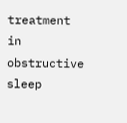treatment in obstructive sleep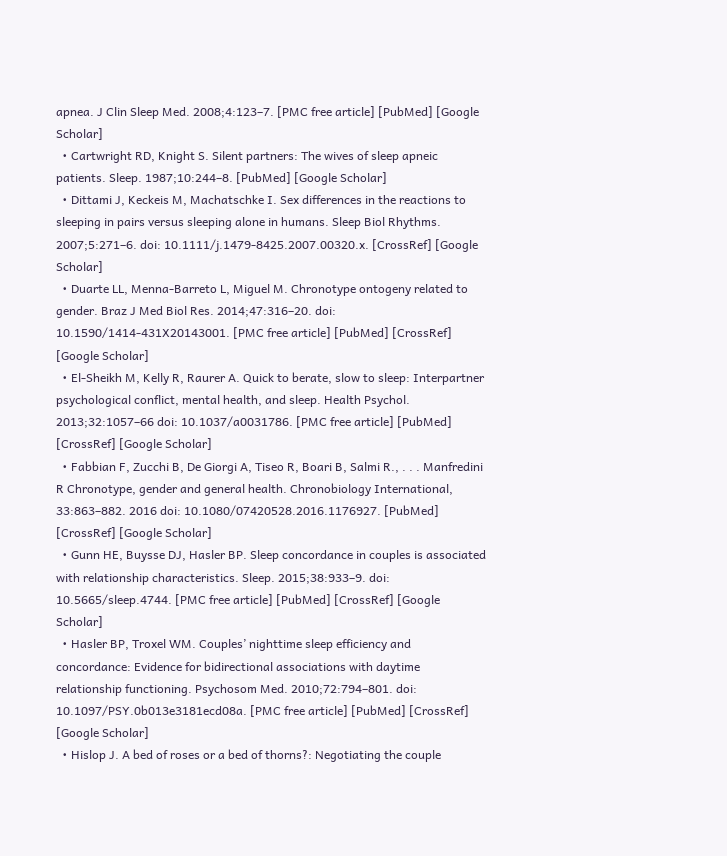apnea. J Clin Sleep Med. 2008;4:123–7. [PMC free article] [PubMed] [Google Scholar]
  • Cartwright RD, Knight S. Silent partners: The wives of sleep apneic patients. Sleep. 1987;10:244–8. [PubMed] [Google Scholar]
  • Dittami J, Keckeis M, Machatschke I. Sex differences in the reactions to sleeping in pairs versus sleeping alone in humans. Sleep Biol Rhythms. 2007;5:271–6. doi: 10.1111/j.1479-8425.2007.00320.x. [CrossRef] [Google Scholar]
  • Duarte LL, Menna-Barreto L, Miguel M. Chronotype ontogeny related to gender. Braz J Med Biol Res. 2014;47:316–20. doi: 10.1590/1414-431X20143001. [PMC free article] [PubMed] [CrossRef] [Google Scholar]
  • El-Sheikh M, Kelly R, Raurer A. Quick to berate, slow to sleep: Interpartner psychological conflict, mental health, and sleep. Health Psychol. 2013;32:1057–66 doi: 10.1037/a0031786. [PMC free article] [PubMed] [CrossRef] [Google Scholar]
  • Fabbian F, Zucchi B, De Giorgi A, Tiseo R, Boari B, Salmi R., . . . Manfredini R Chronotype, gender and general health. Chronobiology International, 33:863–882. 2016 doi: 10.1080/07420528.2016.1176927. [PubMed] [CrossRef] [Google Scholar]
  • Gunn HE, Buysse DJ, Hasler BP. Sleep concordance in couples is associated with relationship characteristics. Sleep. 2015;38:933–9. doi: 10.5665/sleep.4744. [PMC free article] [PubMed] [CrossRef] [Google Scholar]
  • Hasler BP, Troxel WM. Couples’ nighttime sleep efficiency and concordance: Evidence for bidirectional associations with daytime relationship functioning. Psychosom Med. 2010;72:794–801. doi: 10.1097/PSY.0b013e3181ecd08a. [PMC free article] [PubMed] [CrossRef] [Google Scholar]
  • Hislop J. A bed of roses or a bed of thorns?: Negotiating the couple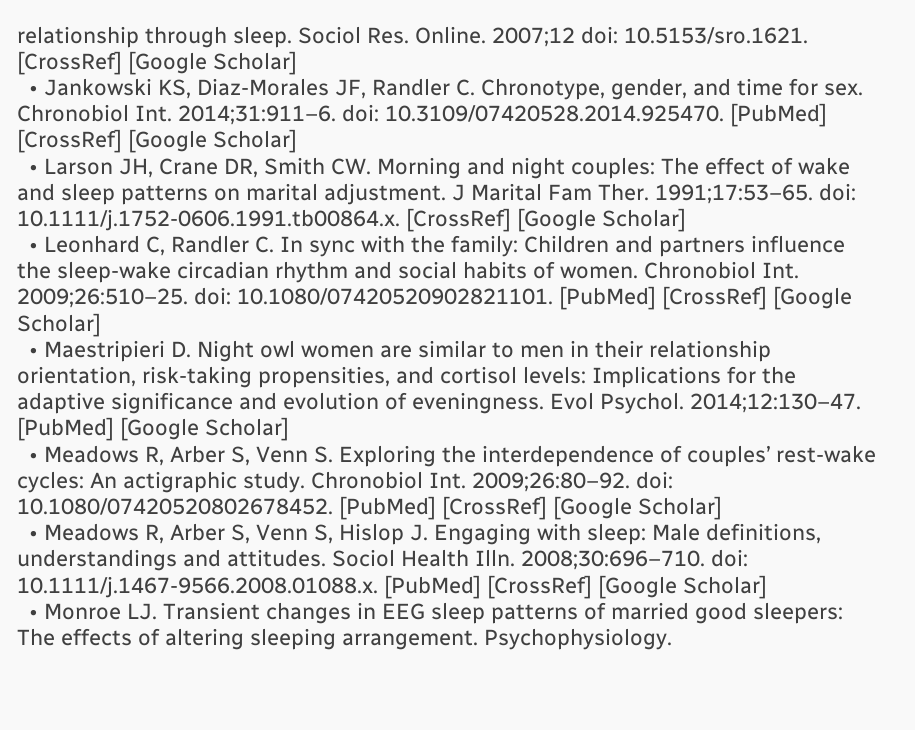relationship through sleep. Sociol Res. Online. 2007;12 doi: 10.5153/sro.1621. [CrossRef] [Google Scholar]
  • Jankowski KS, Diaz-Morales JF, Randler C. Chronotype, gender, and time for sex. Chronobiol Int. 2014;31:911–6. doi: 10.3109/07420528.2014.925470. [PubMed] [CrossRef] [Google Scholar]
  • Larson JH, Crane DR, Smith CW. Morning and night couples: The effect of wake and sleep patterns on marital adjustment. J Marital Fam Ther. 1991;17:53–65. doi: 10.1111/j.1752-0606.1991.tb00864.x. [CrossRef] [Google Scholar]
  • Leonhard C, Randler C. In sync with the family: Children and partners influence the sleep-wake circadian rhythm and social habits of women. Chronobiol Int. 2009;26:510–25. doi: 10.1080/07420520902821101. [PubMed] [CrossRef] [Google Scholar]
  • Maestripieri D. Night owl women are similar to men in their relationship orientation, risk-taking propensities, and cortisol levels: Implications for the adaptive significance and evolution of eveningness. Evol Psychol. 2014;12:130–47. [PubMed] [Google Scholar]
  • Meadows R, Arber S, Venn S. Exploring the interdependence of couples’ rest-wake cycles: An actigraphic study. Chronobiol Int. 2009;26:80–92. doi: 10.1080/07420520802678452. [PubMed] [CrossRef] [Google Scholar]
  • Meadows R, Arber S, Venn S, Hislop J. Engaging with sleep: Male definitions, understandings and attitudes. Sociol Health Illn. 2008;30:696–710. doi: 10.1111/j.1467-9566.2008.01088.x. [PubMed] [CrossRef] [Google Scholar]
  • Monroe LJ. Transient changes in EEG sleep patterns of married good sleepers: The effects of altering sleeping arrangement. Psychophysiology.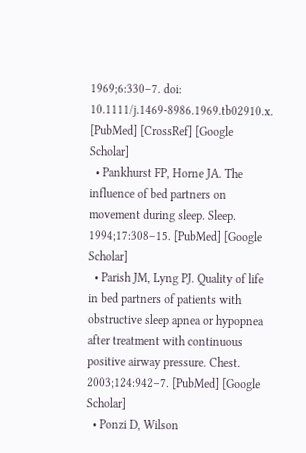1969;6:330–7. doi: 10.1111/j.1469-8986.1969.tb02910.x. [PubMed] [CrossRef] [Google Scholar]
  • Pankhurst FP, Horne JA. The influence of bed partners on movement during sleep. Sleep. 1994;17:308–15. [PubMed] [Google Scholar]
  • Parish JM, Lyng PJ. Quality of life in bed partners of patients with obstructive sleep apnea or hypopnea after treatment with continuous positive airway pressure. Chest. 2003;124:942–7. [PubMed] [Google Scholar]
  • Ponzi D, Wilson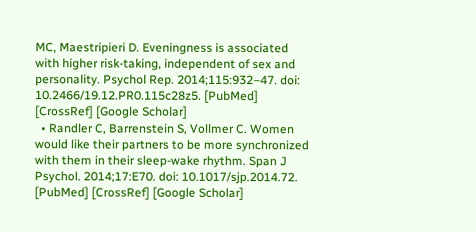MC, Maestripieri D. Eveningness is associated with higher risk-taking, independent of sex and personality. Psychol Rep. 2014;115:932–47. doi: 10.2466/19.12.PR0.115c28z5. [PubMed] [CrossRef] [Google Scholar]
  • Randler C, Barrenstein S, Vollmer C. Women would like their partners to be more synchronized with them in their sleep-wake rhythm. Span J Psychol. 2014;17:E70. doi: 10.1017/sjp.2014.72. [PubMed] [CrossRef] [Google Scholar]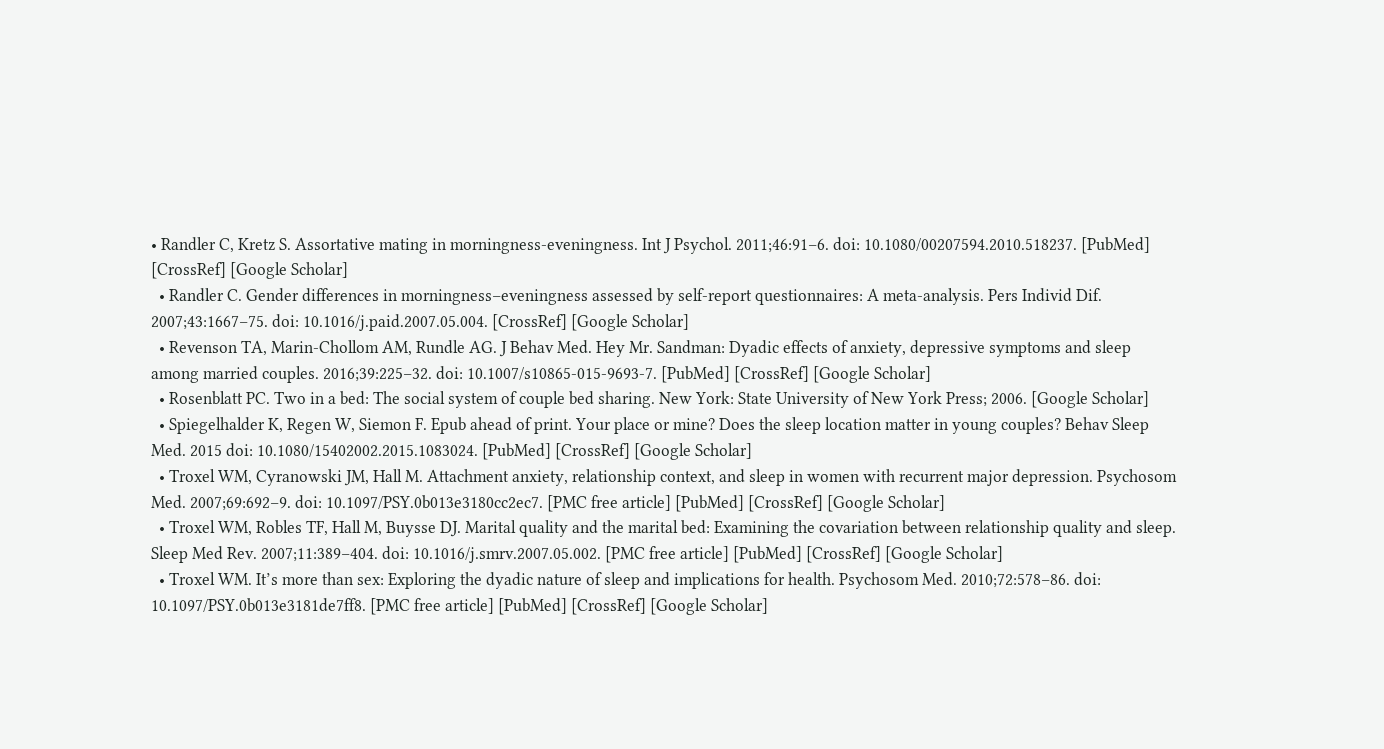• Randler C, Kretz S. Assortative mating in morningness-eveningness. Int J Psychol. 2011;46:91–6. doi: 10.1080/00207594.2010.518237. [PubMed] [CrossRef] [Google Scholar]
  • Randler C. Gender differences in morningness–eveningness assessed by self-report questionnaires: A meta-analysis. Pers Individ Dif. 2007;43:1667–75. doi: 10.1016/j.paid.2007.05.004. [CrossRef] [Google Scholar]
  • Revenson TA, Marin-Chollom AM, Rundle AG. J Behav Med. Hey Mr. Sandman: Dyadic effects of anxiety, depressive symptoms and sleep among married couples. 2016;39:225–32. doi: 10.1007/s10865-015-9693-7. [PubMed] [CrossRef] [Google Scholar]
  • Rosenblatt PC. Two in a bed: The social system of couple bed sharing. New York: State University of New York Press; 2006. [Google Scholar]
  • Spiegelhalder K, Regen W, Siemon F. Epub ahead of print. Your place or mine? Does the sleep location matter in young couples? Behav Sleep Med. 2015 doi: 10.1080/15402002.2015.1083024. [PubMed] [CrossRef] [Google Scholar]
  • Troxel WM, Cyranowski JM, Hall M. Attachment anxiety, relationship context, and sleep in women with recurrent major depression. Psychosom Med. 2007;69:692–9. doi: 10.1097/PSY.0b013e3180cc2ec7. [PMC free article] [PubMed] [CrossRef] [Google Scholar]
  • Troxel WM, Robles TF, Hall M, Buysse DJ. Marital quality and the marital bed: Examining the covariation between relationship quality and sleep. Sleep Med Rev. 2007;11:389–404. doi: 10.1016/j.smrv.2007.05.002. [PMC free article] [PubMed] [CrossRef] [Google Scholar]
  • Troxel WM. It’s more than sex: Exploring the dyadic nature of sleep and implications for health. Psychosom Med. 2010;72:578–86. doi: 10.1097/PSY.0b013e3181de7ff8. [PMC free article] [PubMed] [CrossRef] [Google Scholar]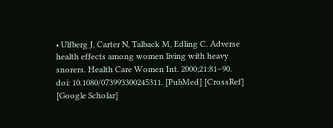• Ulfberg J, Carter N, Talback M, Edling C. Adverse health effects among women living with heavy snorers. Health Care Women Int. 2000;21:81–90. doi: 10.1080/073993300245311. [PubMed] [CrossRef] [Google Scholar]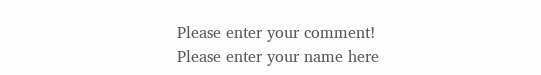Please enter your comment!
Please enter your name here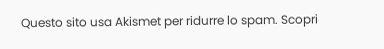Questo sito usa Akismet per ridurre lo spam. Scopri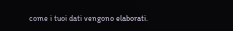come i tuoi dati vengono elaborati.